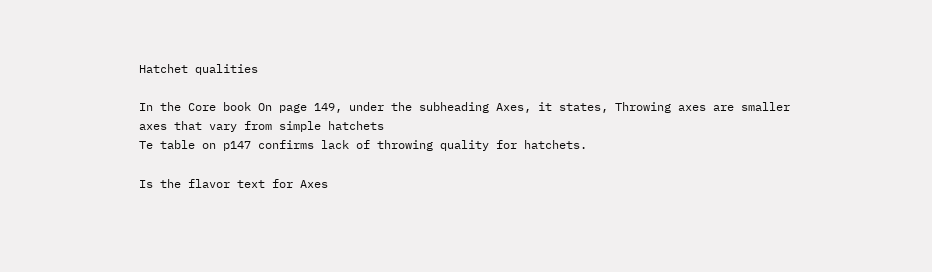Hatchet qualities

In the Core book On page 149, under the subheading Axes, it states, Throwing axes are smaller axes that vary from simple hatchets
Te table on p147 confirms lack of throwing quality for hatchets.

Is the flavor text for Axes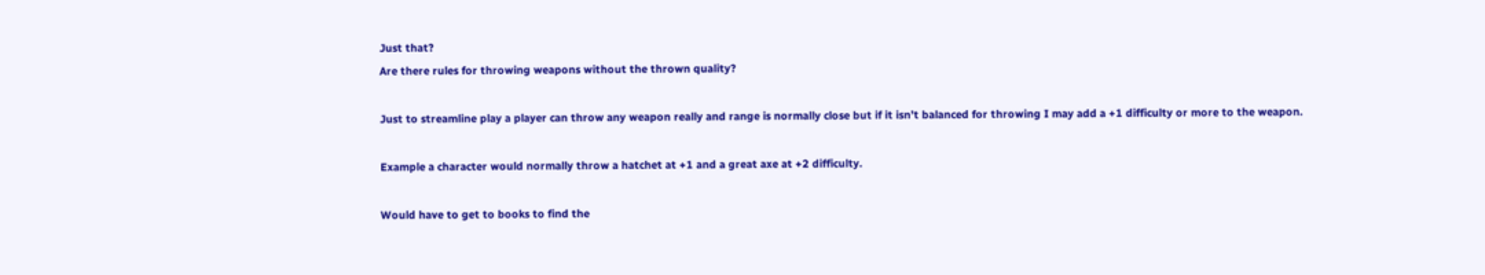Just that?
Are there rules for throwing weapons without the thrown quality?

Just to streamline play a player can throw any weapon really and range is normally close but if it isn’t balanced for throwing I may add a +1 difficulty or more to the weapon.

Example a character would normally throw a hatchet at +1 and a great axe at +2 difficulty.

Would have to get to books to find the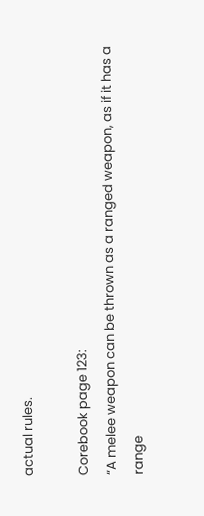actual rules.

Corebook page 123:
“A melee weapon can be thrown as a ranged weapon, as if it has a range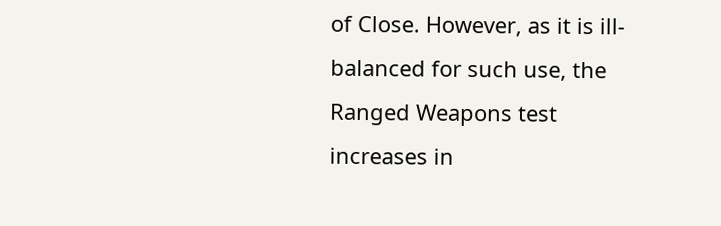of Close. However, as it is ill-balanced for such use, the Ranged Weapons test increases in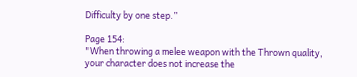Difficulty by one step.”

Page 154:
"When throwing a melee weapon with the Thrown quality, your character does not increase the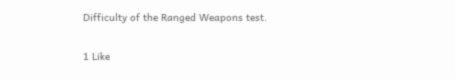Difficulty of the Ranged Weapons test.

1 Like